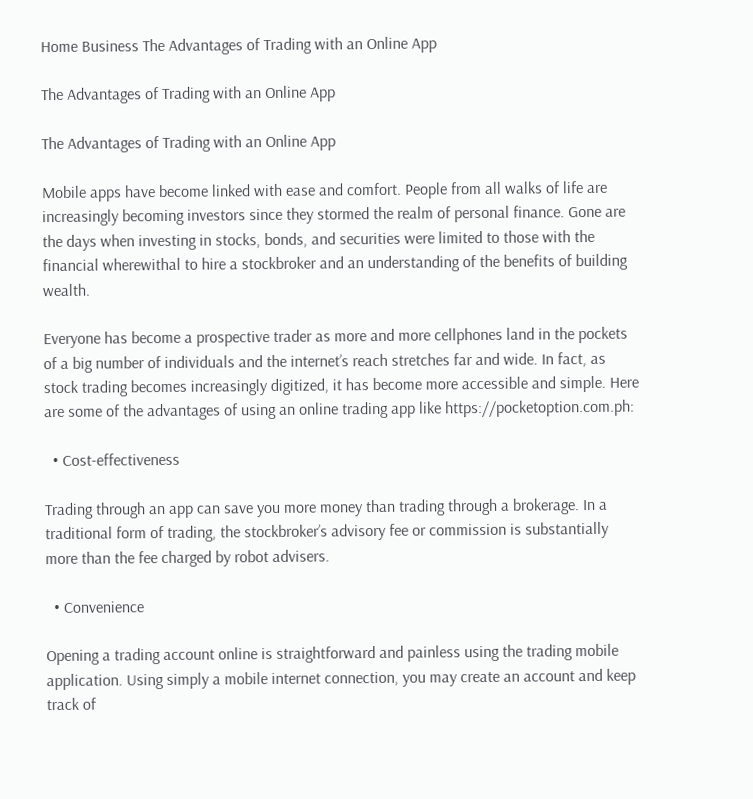Home Business The Advantages of Trading with an Online App

The Advantages of Trading with an Online App

The Advantages of Trading with an Online App

Mobile apps have become linked with ease and comfort. People from all walks of life are increasingly becoming investors since they stormed the realm of personal finance. Gone are the days when investing in stocks, bonds, and securities were limited to those with the financial wherewithal to hire a stockbroker and an understanding of the benefits of building wealth.

Everyone has become a prospective trader as more and more cellphones land in the pockets of a big number of individuals and the internet’s reach stretches far and wide. In fact, as stock trading becomes increasingly digitized, it has become more accessible and simple. Here are some of the advantages of using an online trading app like https://pocketoption.com.ph:

  • Cost-effectiveness

Trading through an app can save you more money than trading through a brokerage. In a traditional form of trading, the stockbroker’s advisory fee or commission is substantially more than the fee charged by robot advisers.

  • Convenience

Opening a trading account online is straightforward and painless using the trading mobile application. Using simply a mobile internet connection, you may create an account and keep track of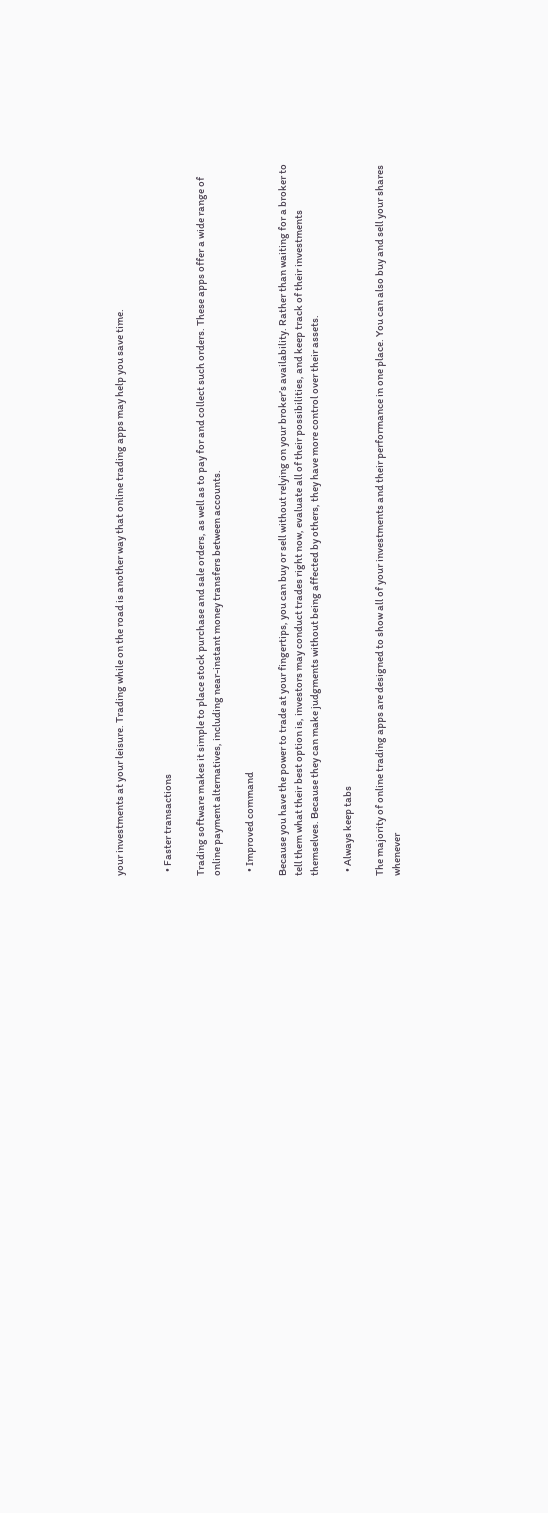your investments at your leisure. Trading while on the road is another way that online trading apps may help you save time.


  • Faster transactions

Trading software makes it simple to place stock purchase and sale orders, as well as to pay for and collect such orders. These apps offer a wide range of online payment alternatives, including near-instant money transfers between accounts.

  • Improved command

Because you have the power to trade at your fingertips, you can buy or sell without relying on your broker’s availability. Rather than waiting for a broker to tell them what their best option is, investors may conduct trades right now, evaluate all of their possibilities, and keep track of their investments themselves. Because they can make judgments without being affected by others, they have more control over their assets.

  • Always keep tabs

The majority of online trading apps are designed to show all of your investments and their performance in one place. You can also buy and sell your shares whenever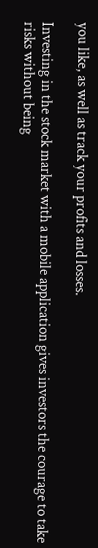you like, as well as track your profits and losses.

Investing in the stock market with a mobile application gives investors the courage to take risks without being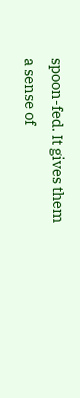spoon-fed. It gives them a sense of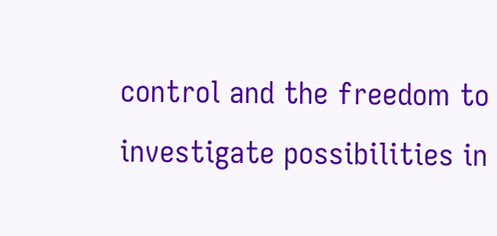control and the freedom to investigate possibilities in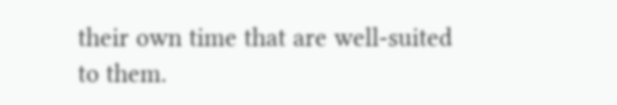their own time that are well-suited to them.